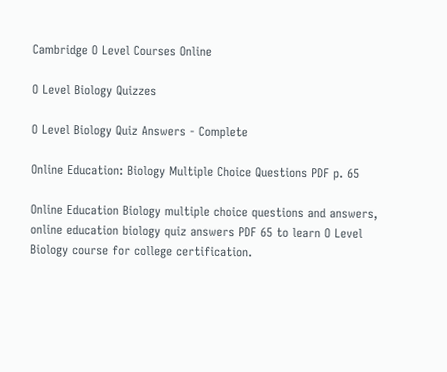Cambridge O Level Courses Online

O Level Biology Quizzes

O Level Biology Quiz Answers - Complete

Online Education: Biology Multiple Choice Questions PDF p. 65

Online Education Biology multiple choice questions and answers, online education biology quiz answers PDF 65 to learn O Level Biology course for college certification.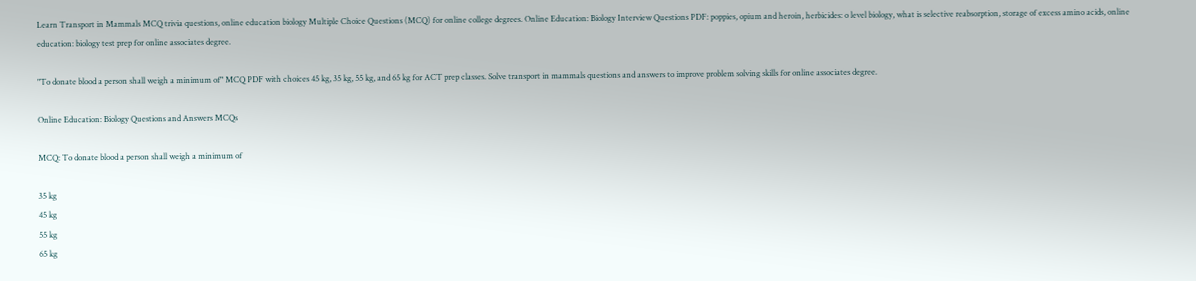Learn Transport in Mammals MCQ trivia questions, online education biology Multiple Choice Questions (MCQ) for online college degrees. Online Education: Biology Interview Questions PDF: poppies, opium and heroin, herbicides: o level biology, what is selective reabsorption, storage of excess amino acids, online education: biology test prep for online associates degree.

"To donate blood a person shall weigh a minimum of" MCQ PDF with choices 45 kg, 35 kg, 55 kg, and 65 kg for ACT prep classes. Solve transport in mammals questions and answers to improve problem solving skills for online associates degree.

Online Education: Biology Questions and Answers MCQs

MCQ: To donate blood a person shall weigh a minimum of

35 kg
45 kg
55 kg
65 kg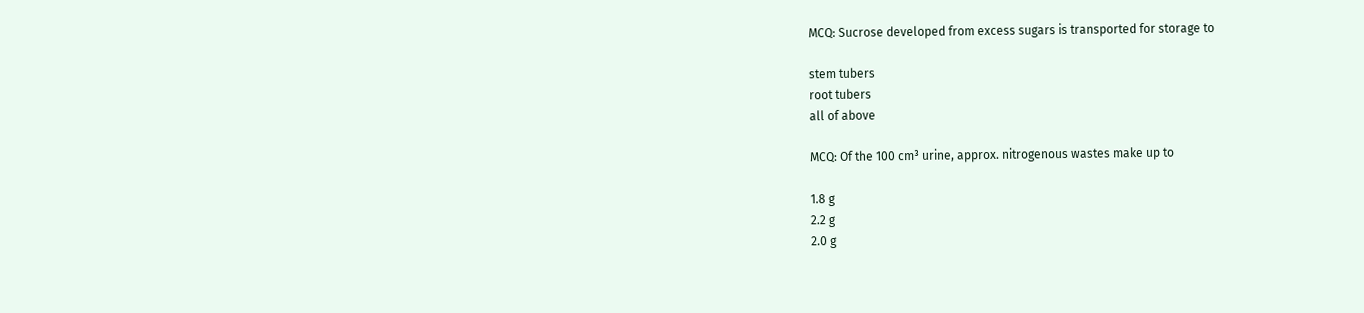MCQ: Sucrose developed from excess sugars is transported for storage to

stem tubers
root tubers
all of above

MCQ: Of the 100 cm³ urine, approx. nitrogenous wastes make up to

1.8 g
2.2 g
2.0 g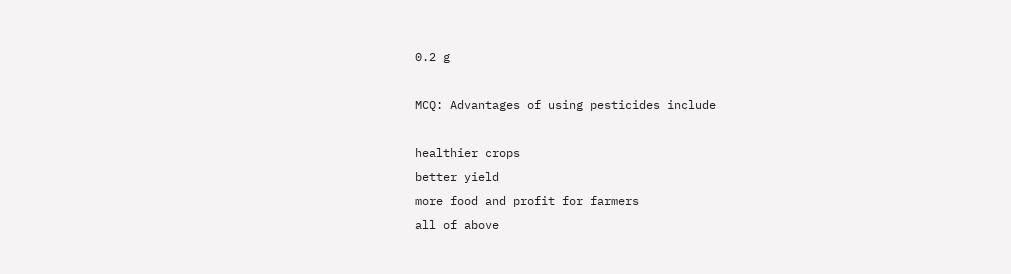0.2 g

MCQ: Advantages of using pesticides include

healthier crops
better yield
more food and profit for farmers
all of above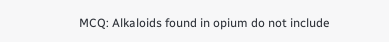MCQ: Alkaloids found in opium do not include